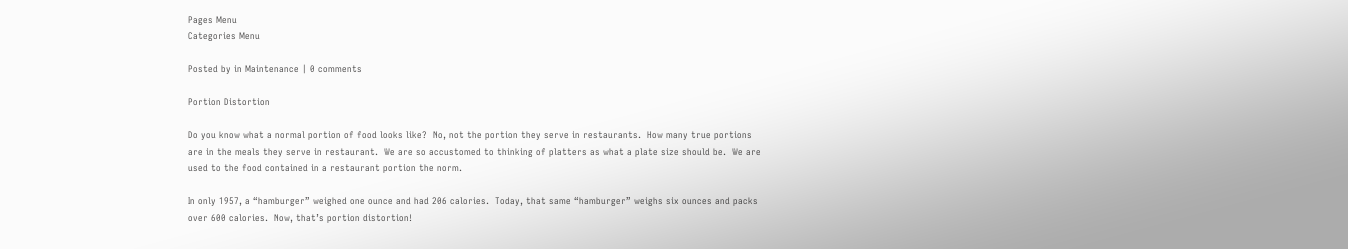Pages Menu
Categories Menu

Posted by in Maintenance | 0 comments

Portion Distortion

Do you know what a normal portion of food looks like?  No, not the portion they serve in restaurants.  How many true portions are in the meals they serve in restaurant.  We are so accustomed to thinking of platters as what a plate size should be.  We are used to the food contained in a restaurant portion the norm.

In only 1957, a “hamburger” weighed one ounce and had 206 calories.  Today, that same “hamburger” weighs six ounces and packs over 600 calories.  Now, that’s portion distortion!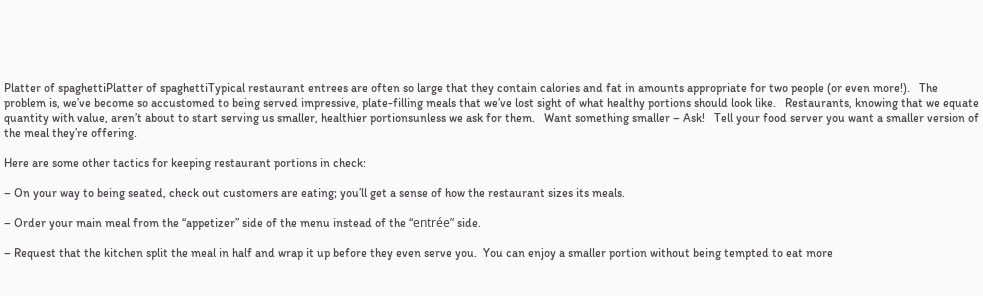Platter of spaghettiPlatter of spaghettiTypical restaurant entrees are often so large that they contain calories and fat in amounts appropriate for two people (or even more!).   The problem is, we’ve become so accustomed to being served impressive, plate-filling meals that we’ve lost sight of what healthy portions should look like.   Restaurants, knowing that we equate quantity with value, aren’t about to start serving us smaller, healthier portionsunless we ask for them.   Want something smaller – Ask!   Tell your food server you want a smaller version of the meal they’re offering.

Here are some other tactics for keeping restaurant portions in check:

– On your way to being seated, check out customers are eating; you’ll get a sense of how the restaurant sizes its meals.

– Order your main meal from the “appetizer” side of the menu instead of the “entrée” side.

– Request that the kitchen split the meal in half and wrap it up before they even serve you.  You can enjoy a smaller portion without being tempted to eat more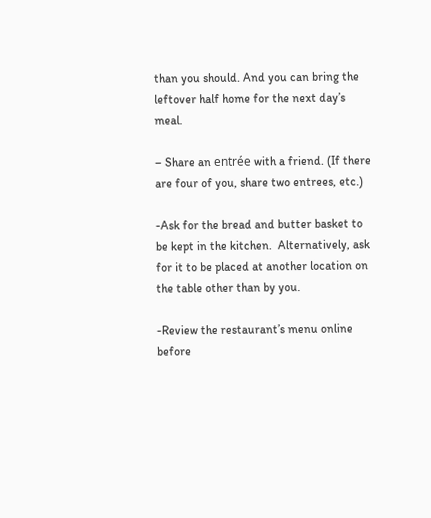than you should. And you can bring the leftover half home for the next day’s meal.

– Share an entrée with a friend. (If there are four of you, share two entrees, etc.)

-Ask for the bread and butter basket to be kept in the kitchen.  Alternatively, ask for it to be placed at another location on the table other than by you.

-Review the restaurant’s menu online before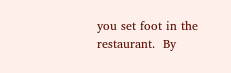you set foot in the restaurant.  By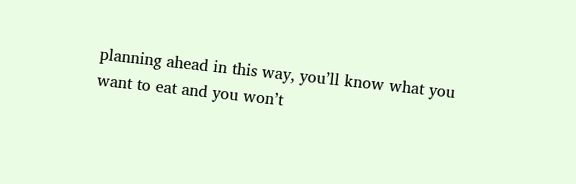planning ahead in this way, you’ll know what you want to eat and you won’t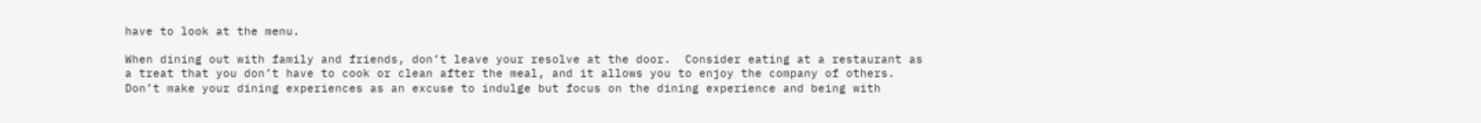have to look at the menu.

When dining out with family and friends, don’t leave your resolve at the door.  Consider eating at a restaurant as a treat that you don’t have to cook or clean after the meal, and it allows you to enjoy the company of others.  Don’t make your dining experiences as an excuse to indulge but focus on the dining experience and being with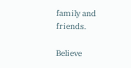family and friends.

Believe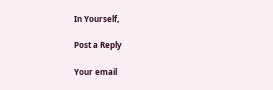In Yourself,

Post a Reply

Your email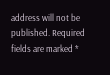address will not be published. Required fields are marked *